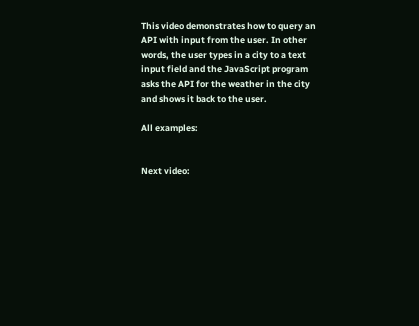This video demonstrates how to query an API with input from the user. In other words, the user types in a city to a text input field and the JavaScript program asks the API for the weather in the city and shows it back to the user.

All examples:


Next video: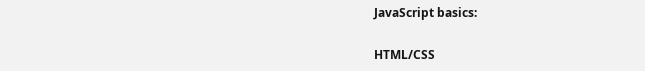JavaScript basics:

HTML/CSS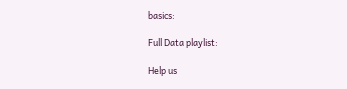basics:

Full Data playlist:

Help us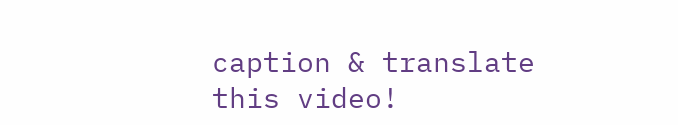caption & translate this video!